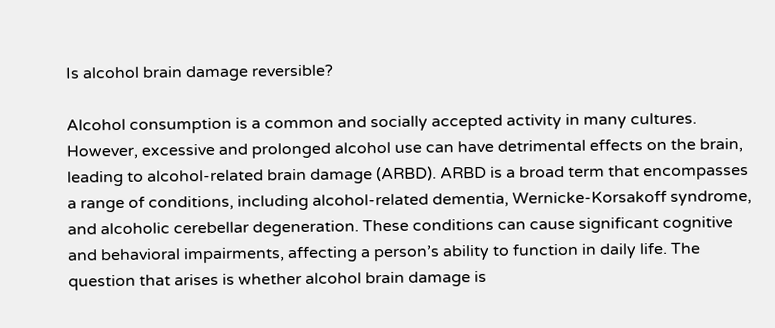Is alcohol brain damage reversible?

Alcohol consumption is a common and socially accepted activity in many cultures. However, excessive and prolonged alcohol use can have detrimental effects on the brain, leading to alcohol-related brain damage (ARBD). ARBD is a broad term that encompasses a range of conditions, including alcohol-related dementia, Wernicke-Korsakoff syndrome, and alcoholic cerebellar degeneration. These conditions can cause significant cognitive and behavioral impairments, affecting a person’s ability to function in daily life. The question that arises is whether alcohol brain damage is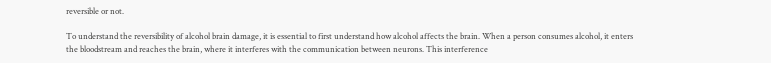reversible or not.

To understand the reversibility of alcohol brain damage, it is essential to first understand how alcohol affects the brain. When a person consumes alcohol, it enters the bloodstream and reaches the brain, where it interferes with the communication between neurons. This interference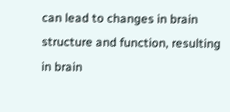can lead to changes in brain structure and function, resulting in brain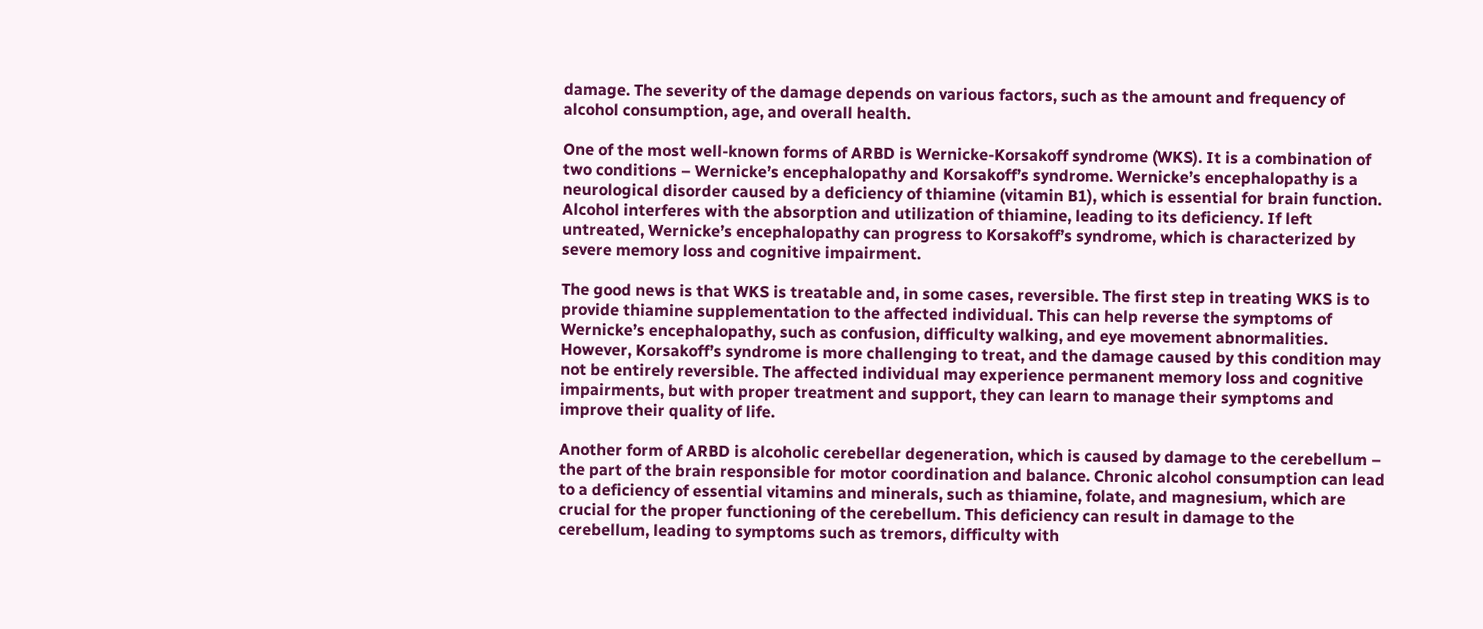damage. The severity of the damage depends on various factors, such as the amount and frequency of alcohol consumption, age, and overall health.

One of the most well-known forms of ARBD is Wernicke-Korsakoff syndrome (WKS). It is a combination of two conditions – Wernicke’s encephalopathy and Korsakoff’s syndrome. Wernicke’s encephalopathy is a neurological disorder caused by a deficiency of thiamine (vitamin B1), which is essential for brain function. Alcohol interferes with the absorption and utilization of thiamine, leading to its deficiency. If left untreated, Wernicke’s encephalopathy can progress to Korsakoff’s syndrome, which is characterized by severe memory loss and cognitive impairment.

The good news is that WKS is treatable and, in some cases, reversible. The first step in treating WKS is to provide thiamine supplementation to the affected individual. This can help reverse the symptoms of Wernicke’s encephalopathy, such as confusion, difficulty walking, and eye movement abnormalities. However, Korsakoff’s syndrome is more challenging to treat, and the damage caused by this condition may not be entirely reversible. The affected individual may experience permanent memory loss and cognitive impairments, but with proper treatment and support, they can learn to manage their symptoms and improve their quality of life.

Another form of ARBD is alcoholic cerebellar degeneration, which is caused by damage to the cerebellum – the part of the brain responsible for motor coordination and balance. Chronic alcohol consumption can lead to a deficiency of essential vitamins and minerals, such as thiamine, folate, and magnesium, which are crucial for the proper functioning of the cerebellum. This deficiency can result in damage to the cerebellum, leading to symptoms such as tremors, difficulty with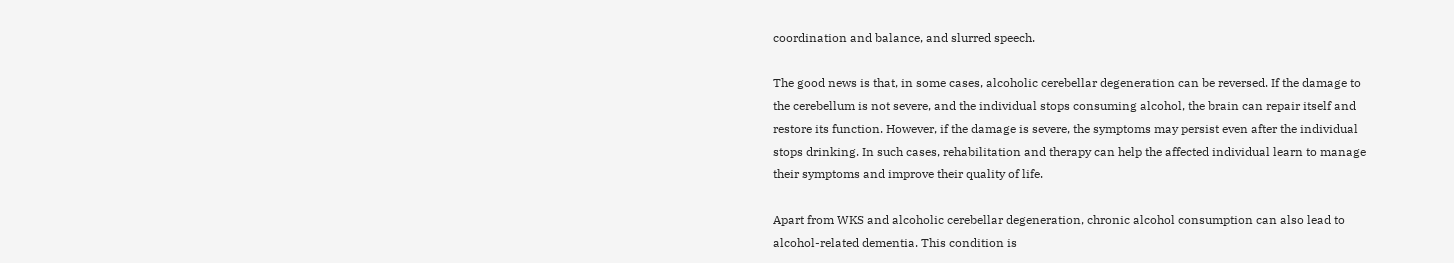coordination and balance, and slurred speech.

The good news is that, in some cases, alcoholic cerebellar degeneration can be reversed. If the damage to the cerebellum is not severe, and the individual stops consuming alcohol, the brain can repair itself and restore its function. However, if the damage is severe, the symptoms may persist even after the individual stops drinking. In such cases, rehabilitation and therapy can help the affected individual learn to manage their symptoms and improve their quality of life.

Apart from WKS and alcoholic cerebellar degeneration, chronic alcohol consumption can also lead to alcohol-related dementia. This condition is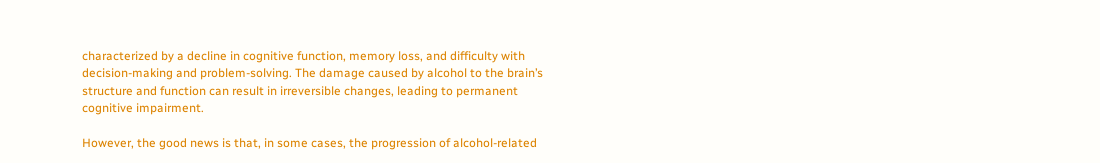characterized by a decline in cognitive function, memory loss, and difficulty with decision-making and problem-solving. The damage caused by alcohol to the brain’s structure and function can result in irreversible changes, leading to permanent cognitive impairment.

However, the good news is that, in some cases, the progression of alcohol-related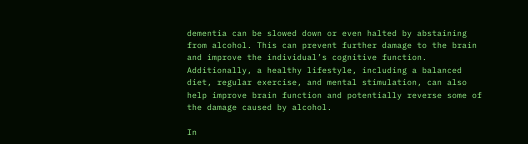dementia can be slowed down or even halted by abstaining from alcohol. This can prevent further damage to the brain and improve the individual’s cognitive function. Additionally, a healthy lifestyle, including a balanced diet, regular exercise, and mental stimulation, can also help improve brain function and potentially reverse some of the damage caused by alcohol.

In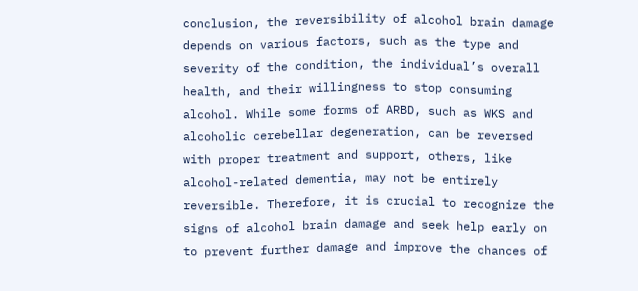conclusion, the reversibility of alcohol brain damage depends on various factors, such as the type and severity of the condition, the individual’s overall health, and their willingness to stop consuming alcohol. While some forms of ARBD, such as WKS and alcoholic cerebellar degeneration, can be reversed with proper treatment and support, others, like alcohol-related dementia, may not be entirely reversible. Therefore, it is crucial to recognize the signs of alcohol brain damage and seek help early on to prevent further damage and improve the chances of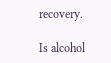recovery.

Is alcohol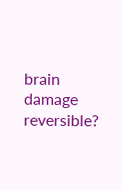brain damage reversible?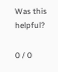Was this helpful?

0 / 0